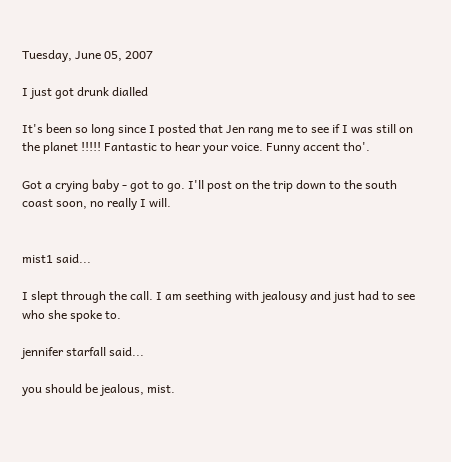Tuesday, June 05, 2007

I just got drunk dialled

It's been so long since I posted that Jen rang me to see if I was still on the planet !!!!! Fantastic to hear your voice. Funny accent tho'.

Got a crying baby - got to go. I'll post on the trip down to the south coast soon, no really I will.


mist1 said...

I slept through the call. I am seething with jealousy and just had to see who she spoke to.

jennifer starfall said...

you should be jealous, mist.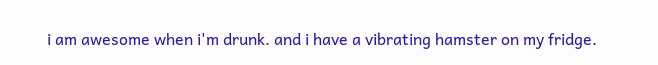i am awesome when i'm drunk. and i have a vibrating hamster on my fridge.